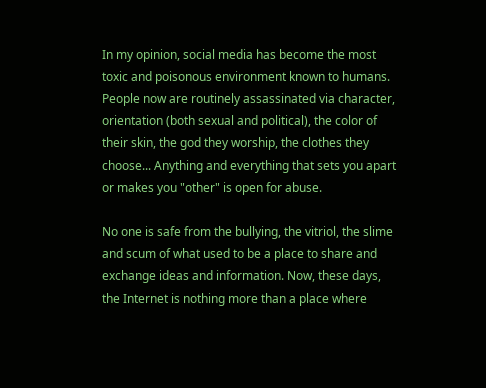In my opinion, social media has become the most toxic and poisonous environment known to humans. People now are routinely assassinated via character, orientation (both sexual and political), the color of their skin, the god they worship, the clothes they choose... Anything and everything that sets you apart or makes you "other" is open for abuse.

No one is safe from the bullying, the vitriol, the slime and scum of what used to be a place to share and exchange ideas and information. Now, these days, the Internet is nothing more than a place where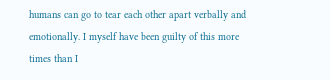humans can go to tear each other apart verbally and emotionally. I myself have been guilty of this more times than I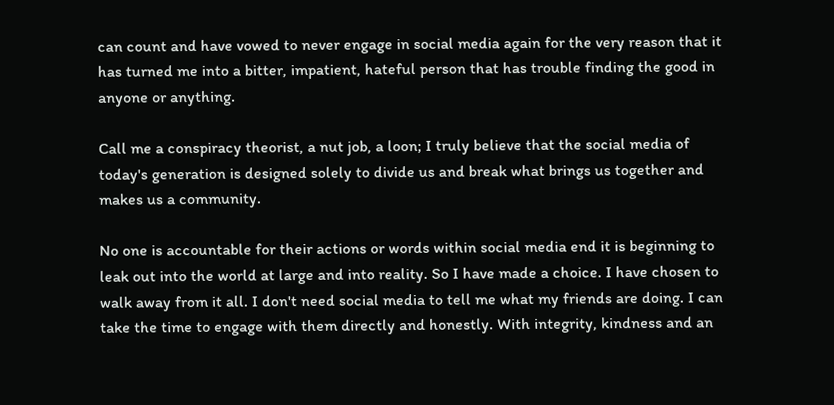can count and have vowed to never engage in social media again for the very reason that it has turned me into a bitter, impatient, hateful person that has trouble finding the good in anyone or anything.

Call me a conspiracy theorist, a nut job, a loon; I truly believe that the social media of today's generation is designed solely to divide us and break what brings us together and makes us a community.

No one is accountable for their actions or words within social media end it is beginning to leak out into the world at large and into reality. So I have made a choice. I have chosen to walk away from it all. I don't need social media to tell me what my friends are doing. I can take the time to engage with them directly and honestly. With integrity, kindness and an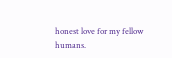honest love for my fellow humans.